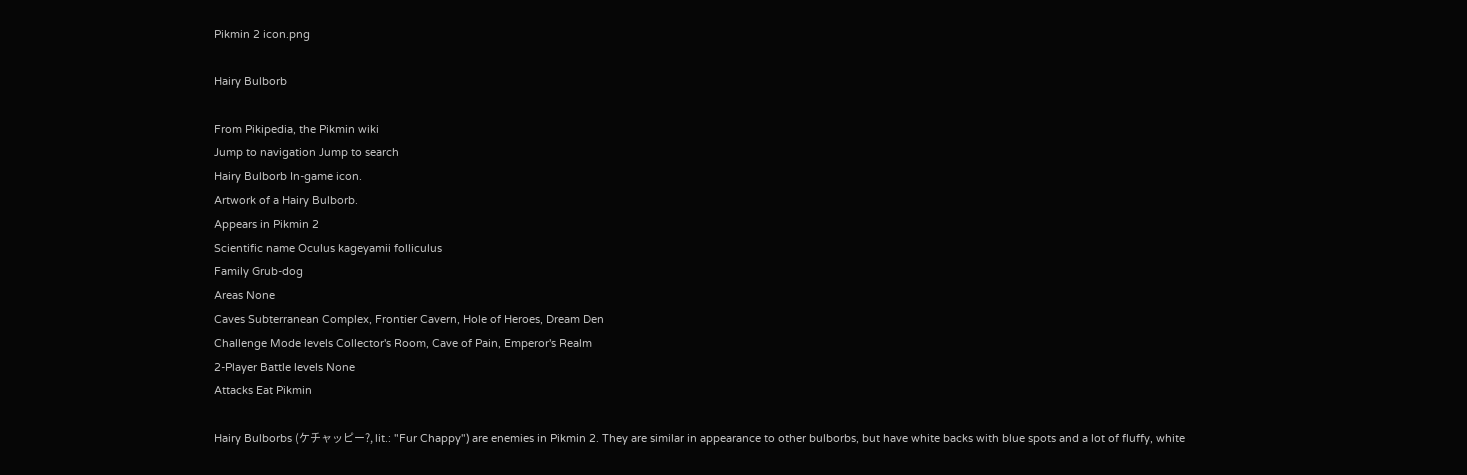Pikmin 2 icon.png

Hairy Bulborb

From Pikipedia, the Pikmin wiki
Jump to navigation Jump to search
Hairy Bulborb In-game icon.
Artwork of a Hairy Bulborb.
Appears in Pikmin 2
Scientific name Oculus kageyamii folliculus
Family Grub-dog
Areas None
Caves Subterranean Complex, Frontier Cavern, Hole of Heroes, Dream Den
Challenge Mode levels Collector's Room, Cave of Pain, Emperor's Realm
2-Player Battle levels None
Attacks Eat Pikmin

Hairy Bulborbs (ケチャッピー?, lit.: "Fur Chappy") are enemies in Pikmin 2. They are similar in appearance to other bulborbs, but have white backs with blue spots and a lot of fluffy, white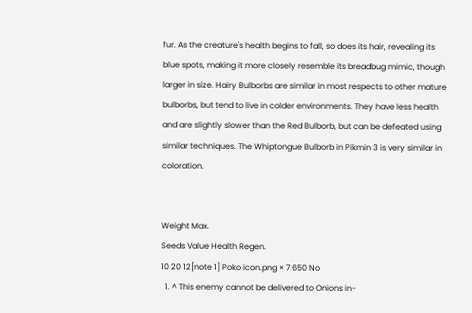fur. As the creature's health begins to fall, so does its hair, revealing its blue spots, making it more closely resemble its breadbug mimic, though larger in size. Hairy Bulborbs are similar in most respects to other mature bulborbs, but tend to live in colder environments. They have less health and are slightly slower than the Red Bulborb, but can be defeated using similar techniques. The Whiptongue Bulborb in Pikmin 3 is very similar in coloration.


Weight Max.
Seeds Value Health Regen.
10 20 12[note 1] Poko icon.png × 7 650 No
  1. ^ This enemy cannot be delivered to Onions in-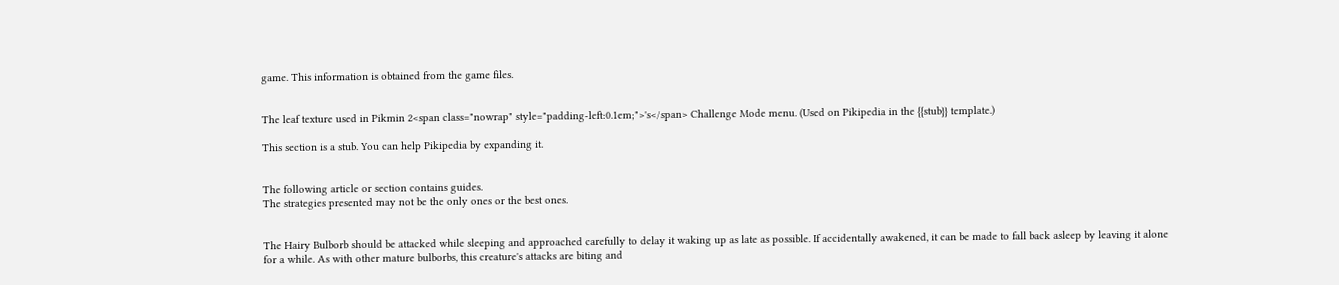game. This information is obtained from the game files.


The leaf texture used in Pikmin 2<span class="nowrap" style="padding-left:0.1em;">'s</span> Challenge Mode menu. (Used on Pikipedia in the {{stub}} template.)

This section is a stub. You can help Pikipedia by expanding it.


The following article or section contains guides.
The strategies presented may not be the only ones or the best ones.


The Hairy Bulborb should be attacked while sleeping and approached carefully to delay it waking up as late as possible. If accidentally awakened, it can be made to fall back asleep by leaving it alone for a while. As with other mature bulborbs, this creature's attacks are biting and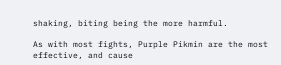shaking, biting being the more harmful.

As with most fights, Purple Pikmin are the most effective, and cause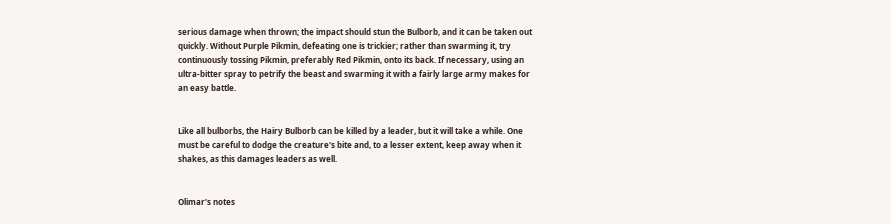serious damage when thrown; the impact should stun the Bulborb, and it can be taken out quickly. Without Purple Pikmin, defeating one is trickier; rather than swarming it, try continuously tossing Pikmin, preferably Red Pikmin, onto its back. If necessary, using an ultra-bitter spray to petrify the beast and swarming it with a fairly large army makes for an easy battle.


Like all bulborbs, the Hairy Bulborb can be killed by a leader, but it will take a while. One must be careful to dodge the creature's bite and, to a lesser extent, keep away when it shakes, as this damages leaders as well.


Olimar's notes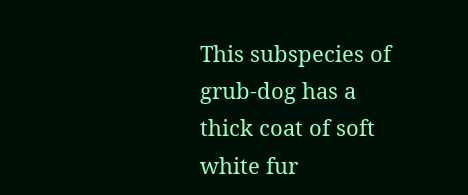This subspecies of grub-dog has a thick coat of soft white fur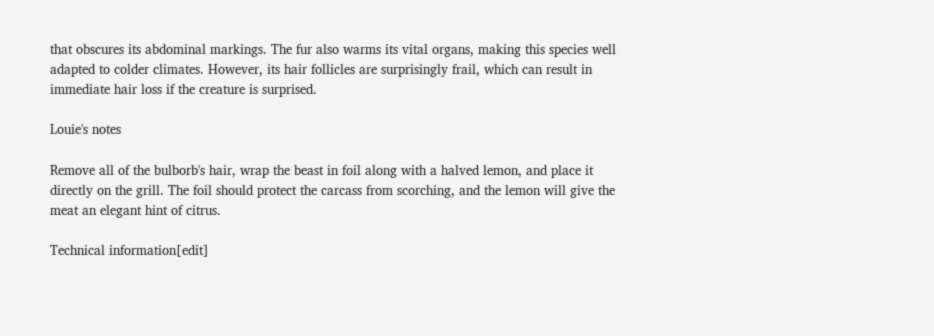that obscures its abdominal markings. The fur also warms its vital organs, making this species well adapted to colder climates. However, its hair follicles are surprisingly frail, which can result in immediate hair loss if the creature is surprised.

Louie's notes

Remove all of the bulborb's hair, wrap the beast in foil along with a halved lemon, and place it directly on the grill. The foil should protect the carcass from scorching, and the lemon will give the meat an elegant hint of citrus.

Technical information[edit]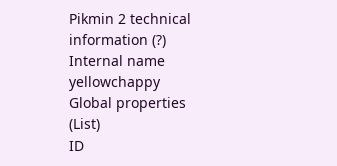Pikmin 2 technical information (?)
Internal name yellowchappy
Global properties (List)
ID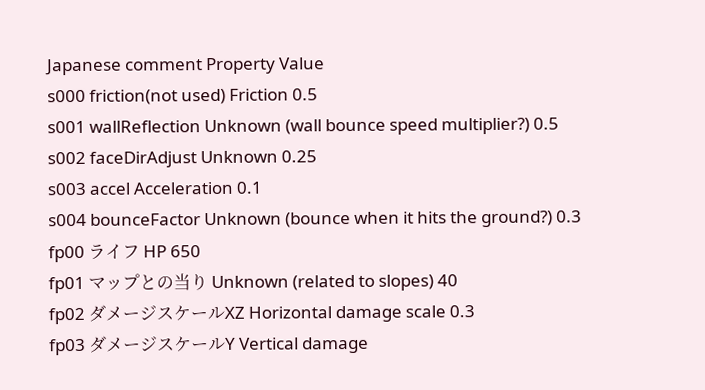Japanese comment Property Value
s000 friction(not used) Friction 0.5
s001 wallReflection Unknown (wall bounce speed multiplier?) 0.5
s002 faceDirAdjust Unknown 0.25
s003 accel Acceleration 0.1
s004 bounceFactor Unknown (bounce when it hits the ground?) 0.3
fp00 ライフ HP 650
fp01 マップとの当り Unknown (related to slopes) 40
fp02 ダメージスケールXZ Horizontal damage scale 0.3
fp03 ダメージスケールY Vertical damage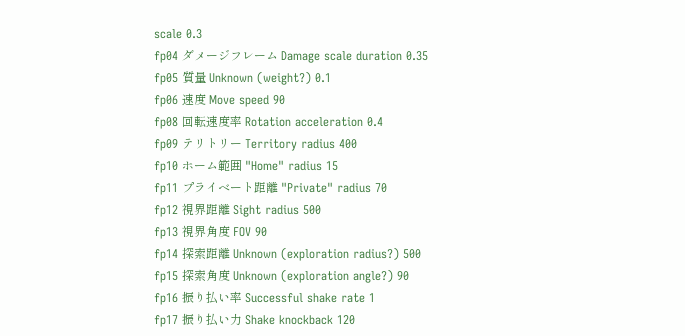scale 0.3
fp04 ダメージフレーム Damage scale duration 0.35
fp05 質量 Unknown (weight?) 0.1
fp06 速度 Move speed 90
fp08 回転速度率 Rotation acceleration 0.4
fp09 テリトリー Territory radius 400
fp10 ホーム範囲 "Home" radius 15
fp11 プライベート距離 "Private" radius 70
fp12 視界距離 Sight radius 500
fp13 視界角度 FOV 90
fp14 探索距離 Unknown (exploration radius?) 500
fp15 探索角度 Unknown (exploration angle?) 90
fp16 振り払い率 Successful shake rate 1
fp17 振り払い力 Shake knockback 120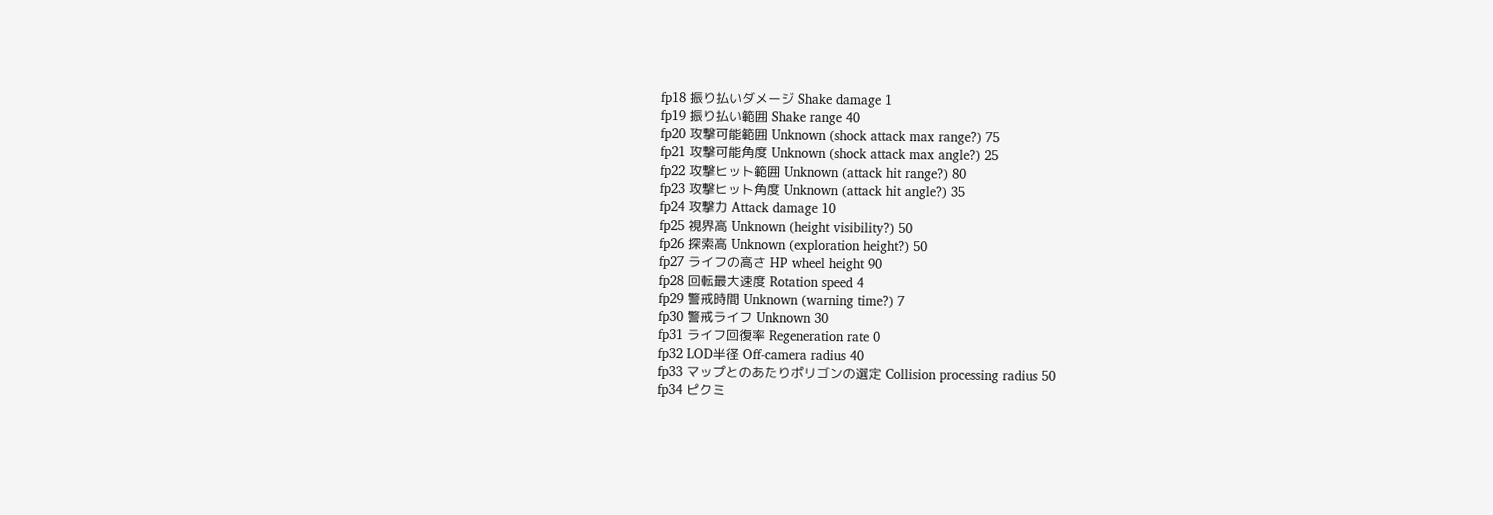fp18 振り払いダメージ Shake damage 1
fp19 振り払い範囲 Shake range 40
fp20 攻撃可能範囲 Unknown (shock attack max range?) 75
fp21 攻撃可能角度 Unknown (shock attack max angle?) 25
fp22 攻撃ヒット範囲 Unknown (attack hit range?) 80
fp23 攻撃ヒット角度 Unknown (attack hit angle?) 35
fp24 攻撃力 Attack damage 10
fp25 視界高 Unknown (height visibility?) 50
fp26 探索高 Unknown (exploration height?) 50
fp27 ライフの高さ HP wheel height 90
fp28 回転最大速度 Rotation speed 4
fp29 警戒時間 Unknown (warning time?) 7
fp30 警戒ライフ Unknown 30
fp31 ライフ回復率 Regeneration rate 0
fp32 LOD半径 Off-camera radius 40
fp33 マップとのあたりポリゴンの選定 Collision processing radius 50
fp34 ピクミ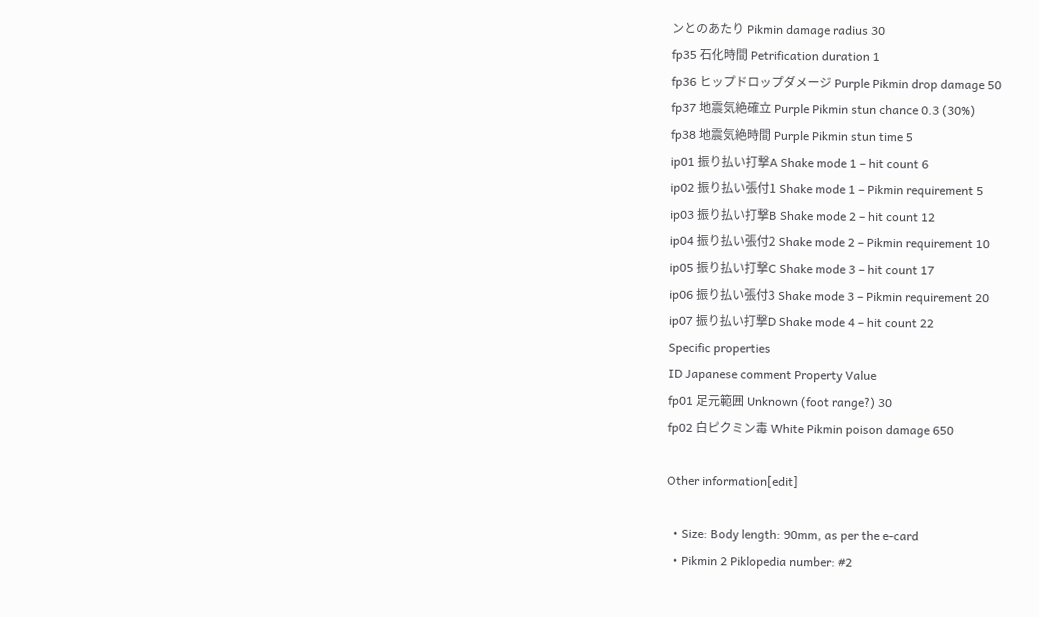ンとのあたり Pikmin damage radius 30
fp35 石化時間 Petrification duration 1
fp36 ヒップドロップダメージ Purple Pikmin drop damage 50
fp37 地震気絶確立 Purple Pikmin stun chance 0.3 (30%)
fp38 地震気絶時間 Purple Pikmin stun time 5
ip01 振り払い打撃A Shake mode 1 – hit count 6
ip02 振り払い張付1 Shake mode 1 – Pikmin requirement 5
ip03 振り払い打撃B Shake mode 2 – hit count 12
ip04 振り払い張付2 Shake mode 2 – Pikmin requirement 10
ip05 振り払い打撃C Shake mode 3 – hit count 17
ip06 振り払い張付3 Shake mode 3 – Pikmin requirement 20
ip07 振り払い打撃D Shake mode 4 – hit count 22
Specific properties
ID Japanese comment Property Value
fp01 足元範囲 Unknown (foot range?) 30
fp02 白ピクミン毒 White Pikmin poison damage 650

Other information[edit]

  • Size: Body length: 90mm, as per the e-card
  • Pikmin 2 Piklopedia number: #2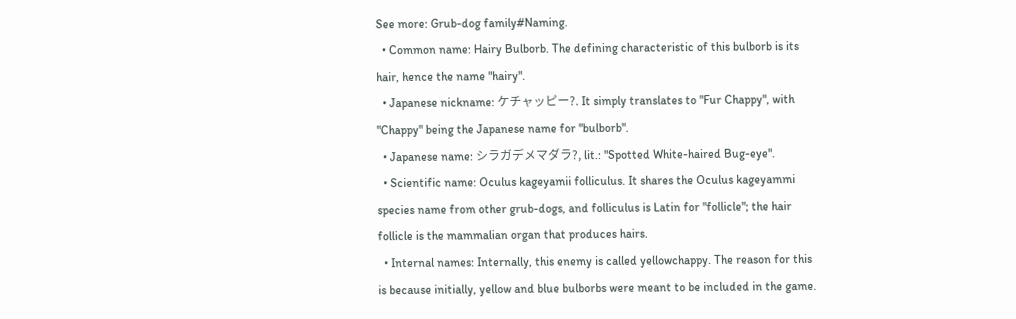See more: Grub-dog family#Naming.
  • Common name: Hairy Bulborb. The defining characteristic of this bulborb is its hair, hence the name "hairy".
  • Japanese nickname: ケチャッピー?. It simply translates to "Fur Chappy", with "Chappy" being the Japanese name for "bulborb".
  • Japanese name: シラガデメマダラ?, lit.: "Spotted White-haired Bug-eye".
  • Scientific name: Oculus kageyamii folliculus. It shares the Oculus kageyammi species name from other grub-dogs, and folliculus is Latin for "follicle"; the hair follicle is the mammalian organ that produces hairs.
  • Internal names: Internally, this enemy is called yellowchappy. The reason for this is because initially, yellow and blue bulborbs were meant to be included in the game.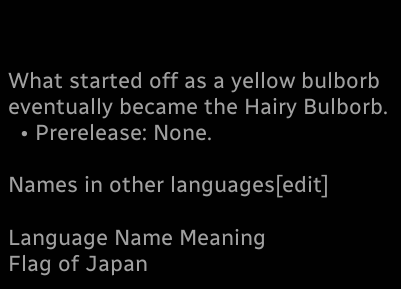What started off as a yellow bulborb eventually became the Hairy Bulborb.
  • Prerelease: None.

Names in other languages[edit]

Language Name Meaning
Flag of Japan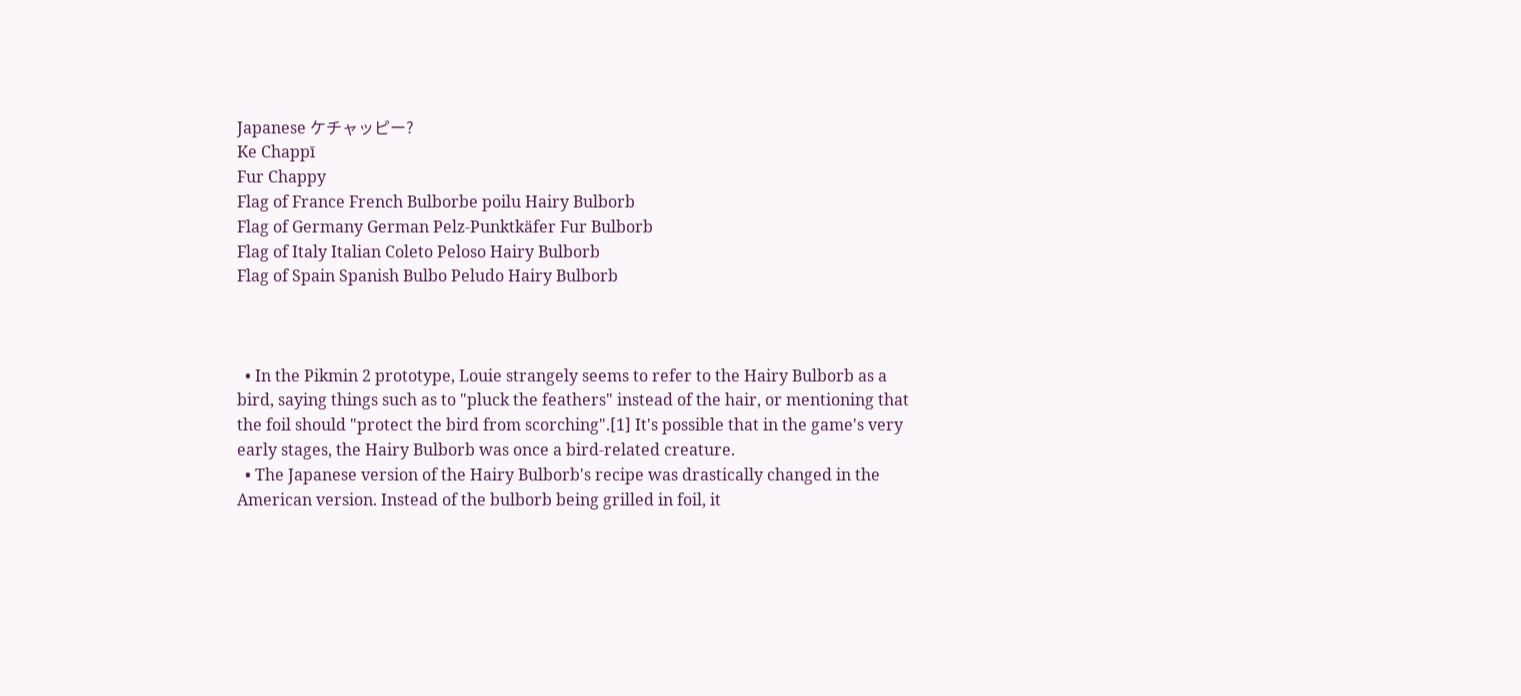Japanese ケチャッピー?
Ke Chappī
Fur Chappy
Flag of France French Bulborbe poilu Hairy Bulborb
Flag of Germany German Pelz-Punktkäfer Fur Bulborb
Flag of Italy Italian Coleto Peloso Hairy Bulborb
Flag of Spain Spanish Bulbo Peludo Hairy Bulborb



  • In the Pikmin 2 prototype, Louie strangely seems to refer to the Hairy Bulborb as a bird, saying things such as to "pluck the feathers" instead of the hair, or mentioning that the foil should "protect the bird from scorching".[1] It's possible that in the game's very early stages, the Hairy Bulborb was once a bird-related creature.
  • The Japanese version of the Hairy Bulborb's recipe was drastically changed in the American version. Instead of the bulborb being grilled in foil, it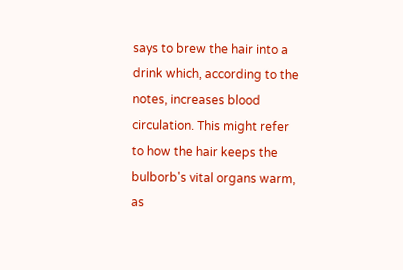says to brew the hair into a drink which, according to the notes, increases blood circulation. This might refer to how the hair keeps the bulborb's vital organs warm, as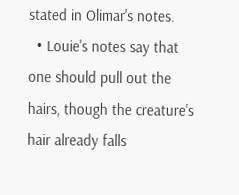stated in Olimar's notes.
  • Louie's notes say that one should pull out the hairs, though the creature's hair already falls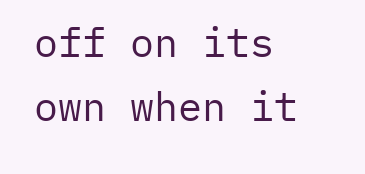off on its own when it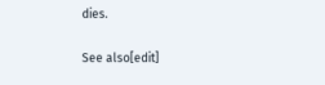dies.

See also[edit]